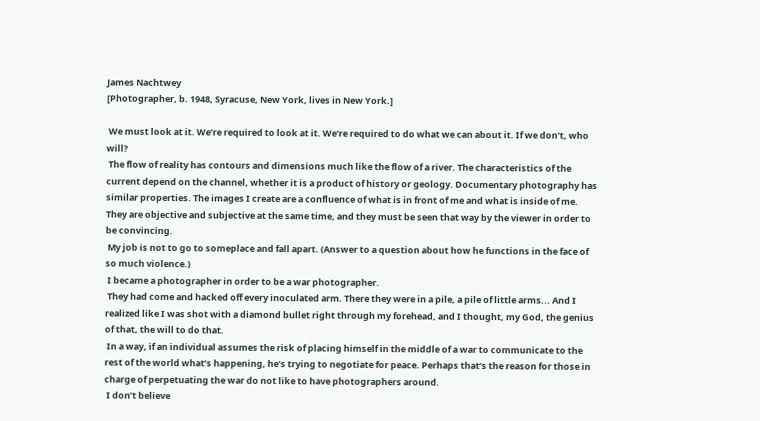James Nachtwey
[Photographer, b. 1948, Syracuse, New York, lives in New York.]

 We must look at it. We’re required to look at it. We’re required to do what we can about it. If we don’t, who will?
 The flow of reality has contours and dimensions much like the flow of a river. The characteristics of the current depend on the channel, whether it is a product of history or geology. Documentary photography has similar properties. The images I create are a confluence of what is in front of me and what is inside of me. They are objective and subjective at the same time, and they must be seen that way by the viewer in order to be convincing.
 My job is not to go to someplace and fall apart. (Answer to a question about how he functions in the face of so much violence.)
 I became a photographer in order to be a war photographer.
 They had come and hacked off every inoculated arm. There they were in a pile, a pile of little arms... And I realized like I was shot with a diamond bullet right through my forehead, and I thought, my God, the genius of that, the will to do that.
 In a way, if an individual assumes the risk of placing himself in the middle of a war to communicate to the rest of the world what’s happening, he’s trying to negotiate for peace. Perhaps that’s the reason for those in charge of perpetuating the war do not like to have photographers around.
 I don’t believe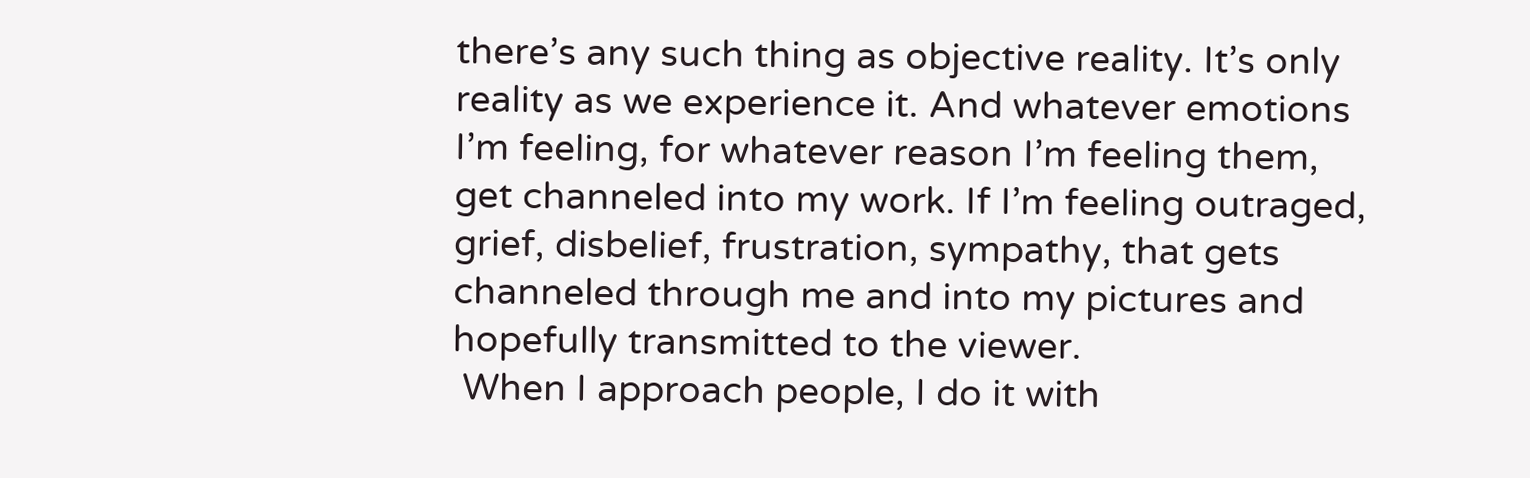there’s any such thing as objective reality. It’s only reality as we experience it. And whatever emotions I’m feeling, for whatever reason I’m feeling them, get channeled into my work. If I’m feeling outraged, grief, disbelief, frustration, sympathy, that gets channeled through me and into my pictures and hopefully transmitted to the viewer.
 When I approach people, I do it with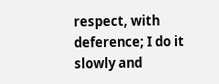respect, with deference; I do it slowly and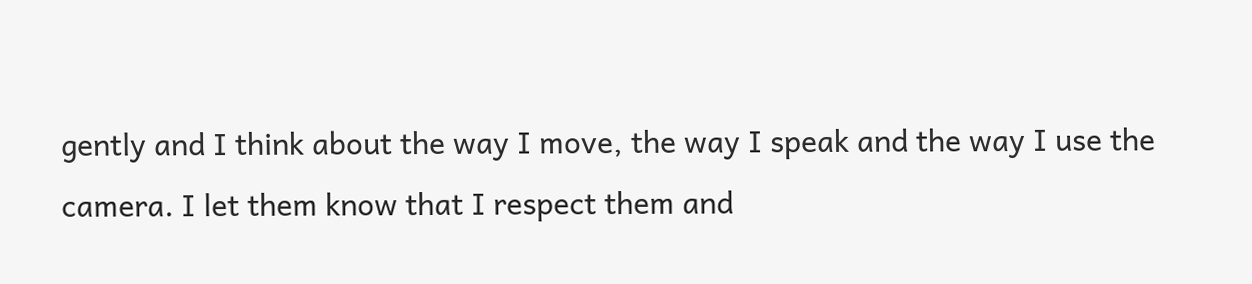gently and I think about the way I move, the way I speak and the way I use the camera. I let them know that I respect them and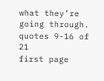what they’re going through.
quotes 9-16 of 21
first page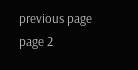previous page page 2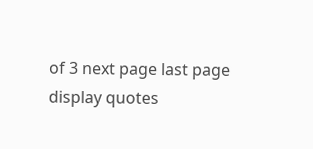of 3 next page last page
display quotes